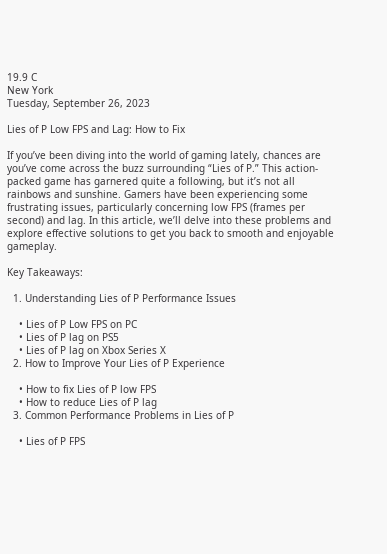19.9 C
New York
Tuesday, September 26, 2023

Lies of P Low FPS and Lag: How to Fix

If you’ve been diving into the world of gaming lately, chances are you’ve come across the buzz surrounding “Lies of P.” This action-packed game has garnered quite a following, but it’s not all rainbows and sunshine. Gamers have been experiencing some frustrating issues, particularly concerning low FPS (frames per second) and lag. In this article, we’ll delve into these problems and explore effective solutions to get you back to smooth and enjoyable gameplay.

Key Takeaways:

  1. Understanding Lies of P Performance Issues

    • Lies of P Low FPS on PC
    • Lies of P lag on PS5
    • Lies of P lag on Xbox Series X
  2. How to Improve Your Lies of P Experience

    • How to fix Lies of P low FPS
    • How to reduce Lies of P lag
  3. Common Performance Problems in Lies of P

    • Lies of P FPS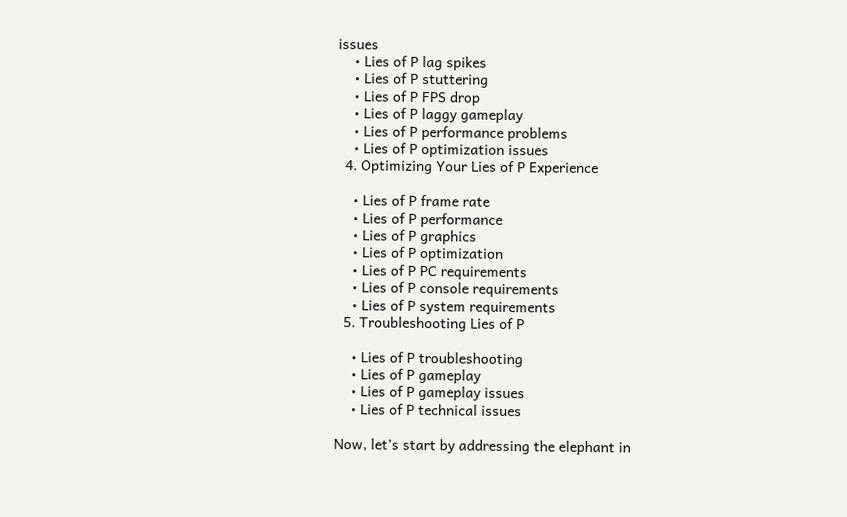issues
    • Lies of P lag spikes
    • Lies of P stuttering
    • Lies of P FPS drop
    • Lies of P laggy gameplay
    • Lies of P performance problems
    • Lies of P optimization issues
  4. Optimizing Your Lies of P Experience

    • Lies of P frame rate
    • Lies of P performance
    • Lies of P graphics
    • Lies of P optimization
    • Lies of P PC requirements
    • Lies of P console requirements
    • Lies of P system requirements
  5. Troubleshooting Lies of P

    • Lies of P troubleshooting
    • Lies of P gameplay
    • Lies of P gameplay issues
    • Lies of P technical issues

Now, let’s start by addressing the elephant in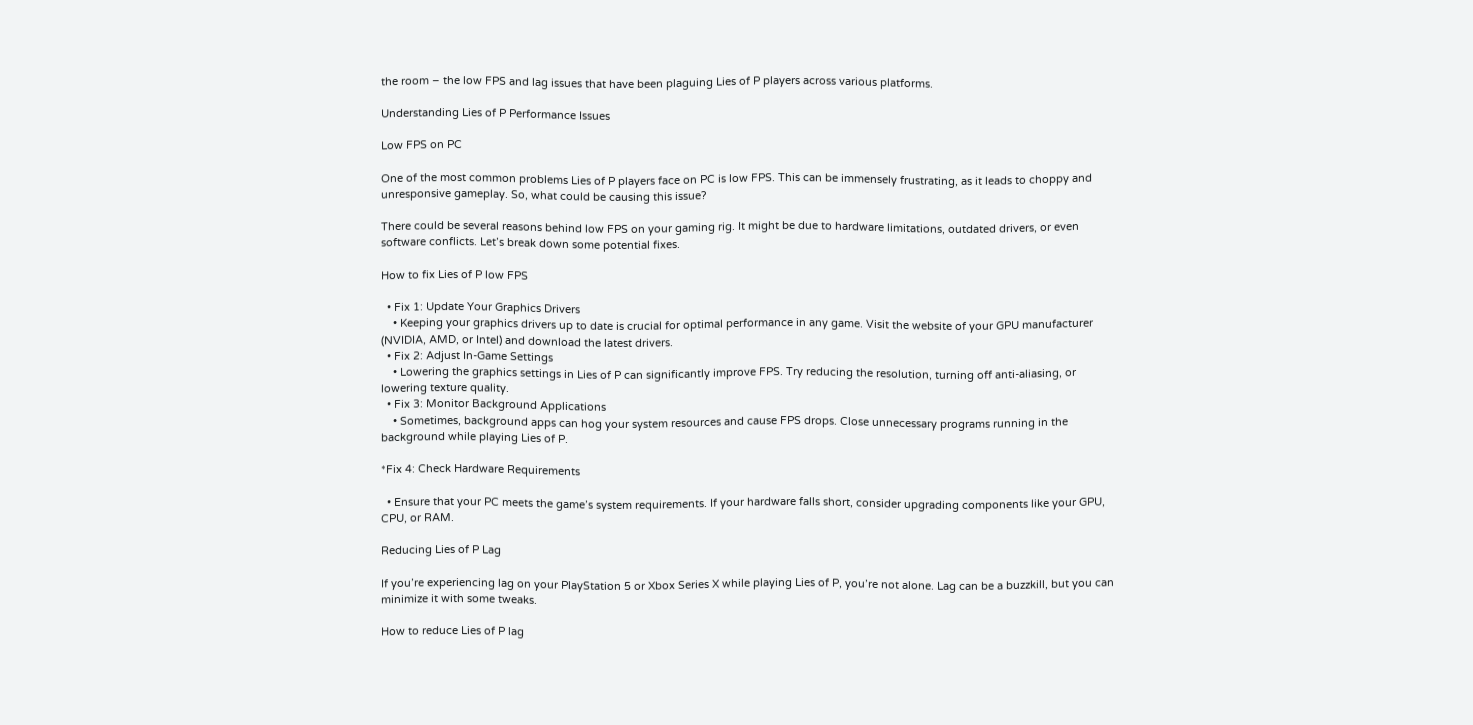the room – the low FPS and lag issues that have been plaguing Lies of P players across various platforms.

Understanding Lies of P Performance Issues

Low FPS on PC

One of the most common problems Lies of P players face on PC is low FPS. This can be immensely frustrating, as it leads to choppy and unresponsive gameplay. So, what could be causing this issue?

There could be several reasons behind low FPS on your gaming rig. It might be due to hardware limitations, outdated drivers, or even software conflicts. Let’s break down some potential fixes.

How to fix Lies of P low FPS

  • Fix 1: Update Your Graphics Drivers
    • Keeping your graphics drivers up to date is crucial for optimal performance in any game. Visit the website of your GPU manufacturer (NVIDIA, AMD, or Intel) and download the latest drivers.
  • Fix 2: Adjust In-Game Settings
    • Lowering the graphics settings in Lies of P can significantly improve FPS. Try reducing the resolution, turning off anti-aliasing, or lowering texture quality.
  • Fix 3: Monitor Background Applications
    • Sometimes, background apps can hog your system resources and cause FPS drops. Close unnecessary programs running in the background while playing Lies of P.

*Fix 4: Check Hardware Requirements

  • Ensure that your PC meets the game’s system requirements. If your hardware falls short, consider upgrading components like your GPU, CPU, or RAM.

Reducing Lies of P Lag

If you’re experiencing lag on your PlayStation 5 or Xbox Series X while playing Lies of P, you’re not alone. Lag can be a buzzkill, but you can minimize it with some tweaks.

How to reduce Lies of P lag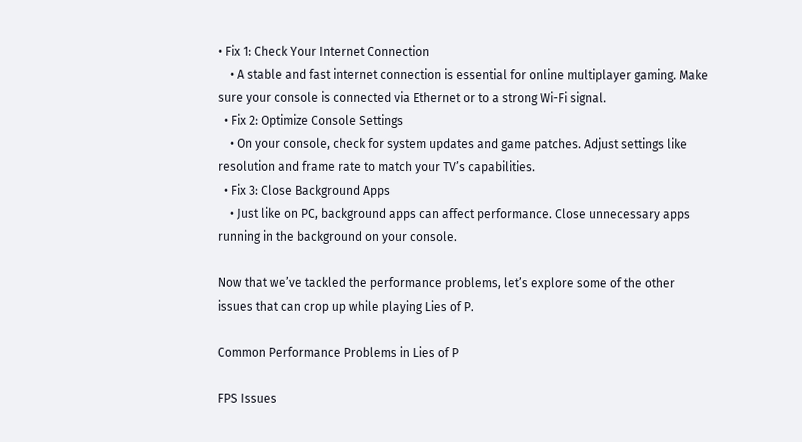• Fix 1: Check Your Internet Connection
    • A stable and fast internet connection is essential for online multiplayer gaming. Make sure your console is connected via Ethernet or to a strong Wi-Fi signal.
  • Fix 2: Optimize Console Settings
    • On your console, check for system updates and game patches. Adjust settings like resolution and frame rate to match your TV’s capabilities.
  • Fix 3: Close Background Apps
    • Just like on PC, background apps can affect performance. Close unnecessary apps running in the background on your console.

Now that we’ve tackled the performance problems, let’s explore some of the other issues that can crop up while playing Lies of P.

Common Performance Problems in Lies of P

FPS Issues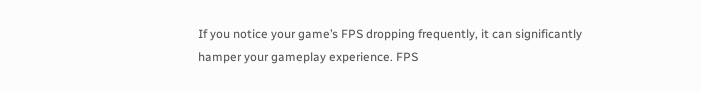If you notice your game’s FPS dropping frequently, it can significantly hamper your gameplay experience. FPS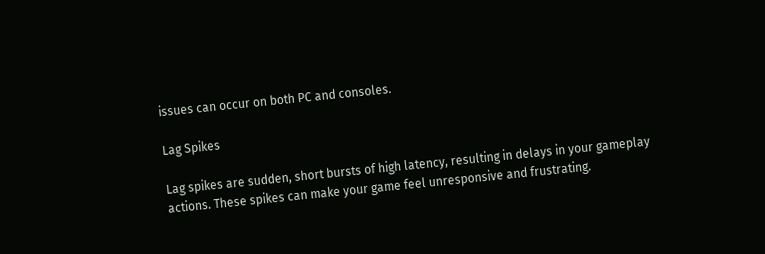issues can occur on both PC and consoles.

Lag Spikes

Lag spikes are sudden, short bursts of high latency, resulting in delays in your gameplay actions. These spikes can make your game feel unresponsive and frustrating.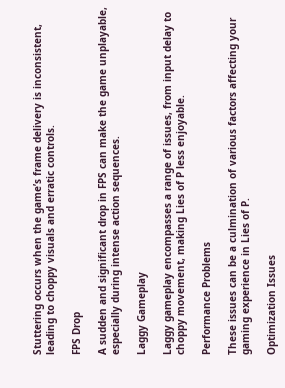Stuttering occurs when the game’s frame delivery is inconsistent, leading to choppy visuals and erratic controls.

FPS Drop

A sudden and significant drop in FPS can make the game unplayable, especially during intense action sequences.

Laggy Gameplay

Laggy gameplay encompasses a range of issues, from input delay to choppy movement, making Lies of P less enjoyable.

Performance Problems

These issues can be a culmination of various factors affecting your gaming experience in Lies of P.

Optimization Issues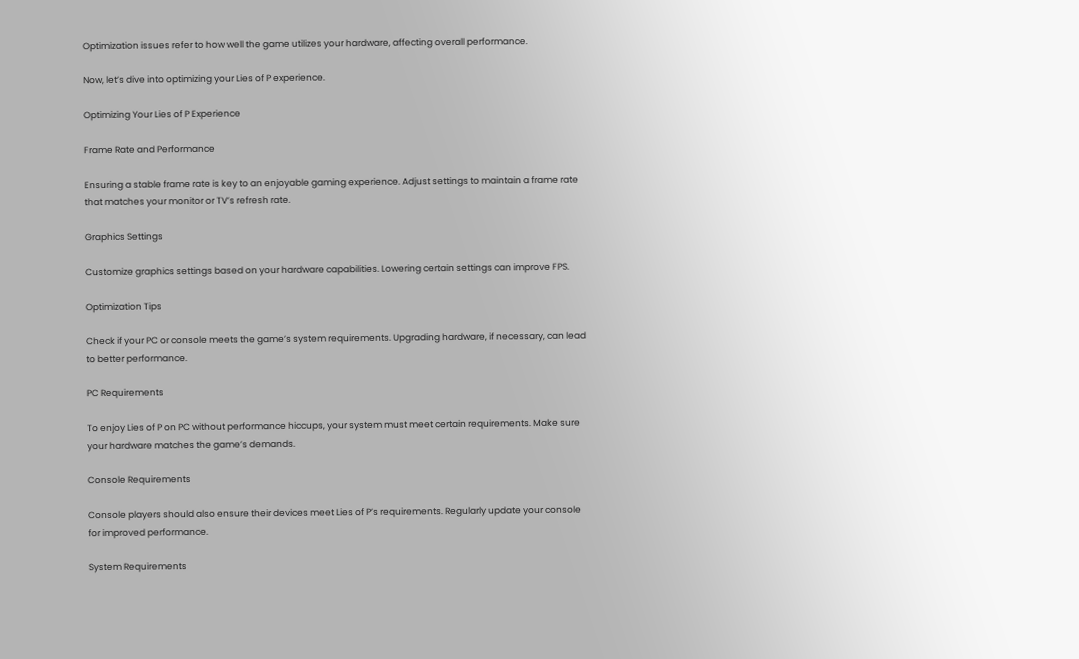Optimization issues refer to how well the game utilizes your hardware, affecting overall performance.

Now, let’s dive into optimizing your Lies of P experience.

Optimizing Your Lies of P Experience

Frame Rate and Performance

Ensuring a stable frame rate is key to an enjoyable gaming experience. Adjust settings to maintain a frame rate that matches your monitor or TV’s refresh rate.

Graphics Settings

Customize graphics settings based on your hardware capabilities. Lowering certain settings can improve FPS.

Optimization Tips

Check if your PC or console meets the game’s system requirements. Upgrading hardware, if necessary, can lead to better performance.

PC Requirements

To enjoy Lies of P on PC without performance hiccups, your system must meet certain requirements. Make sure your hardware matches the game’s demands.

Console Requirements

Console players should also ensure their devices meet Lies of P’s requirements. Regularly update your console for improved performance.

System Requirements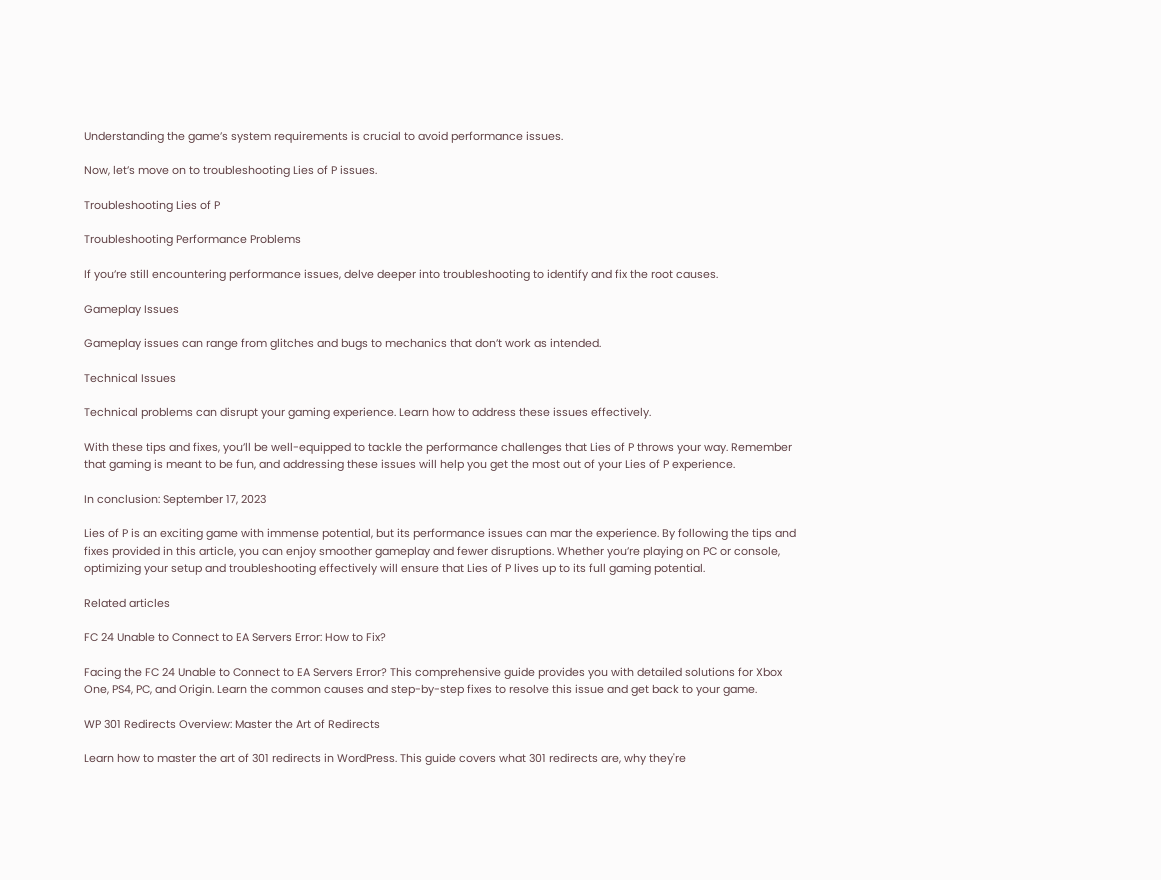Understanding the game’s system requirements is crucial to avoid performance issues.

Now, let’s move on to troubleshooting Lies of P issues.

Troubleshooting Lies of P

Troubleshooting Performance Problems

If you’re still encountering performance issues, delve deeper into troubleshooting to identify and fix the root causes.

Gameplay Issues

Gameplay issues can range from glitches and bugs to mechanics that don’t work as intended.

Technical Issues

Technical problems can disrupt your gaming experience. Learn how to address these issues effectively.

With these tips and fixes, you’ll be well-equipped to tackle the performance challenges that Lies of P throws your way. Remember that gaming is meant to be fun, and addressing these issues will help you get the most out of your Lies of P experience.

In conclusion: September 17, 2023

Lies of P is an exciting game with immense potential, but its performance issues can mar the experience. By following the tips and fixes provided in this article, you can enjoy smoother gameplay and fewer disruptions. Whether you’re playing on PC or console, optimizing your setup and troubleshooting effectively will ensure that Lies of P lives up to its full gaming potential.

Related articles

FC 24 Unable to Connect to EA Servers Error: How to Fix?

Facing the FC 24 Unable to Connect to EA Servers Error? This comprehensive guide provides you with detailed solutions for Xbox One, PS4, PC, and Origin. Learn the common causes and step-by-step fixes to resolve this issue and get back to your game.

WP 301 Redirects Overview: Master the Art of Redirects

Learn how to master the art of 301 redirects in WordPress. This guide covers what 301 redirects are, why they're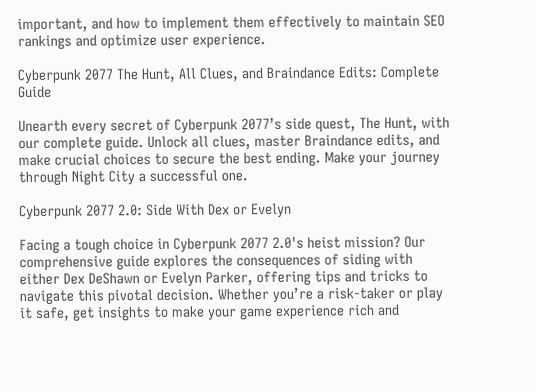important, and how to implement them effectively to maintain SEO rankings and optimize user experience.

Cyberpunk 2077 The Hunt, All Clues, and Braindance Edits: Complete Guide

Unearth every secret of Cyberpunk 2077’s side quest, The Hunt, with our complete guide. Unlock all clues, master Braindance edits, and make crucial choices to secure the best ending. Make your journey through Night City a successful one.

Cyberpunk 2077 2.0: Side With Dex or Evelyn

Facing a tough choice in Cyberpunk 2077 2.0's heist mission? Our comprehensive guide explores the consequences of siding with either Dex DeShawn or Evelyn Parker, offering tips and tricks to navigate this pivotal decision. Whether you’re a risk-taker or play it safe, get insights to make your game experience rich and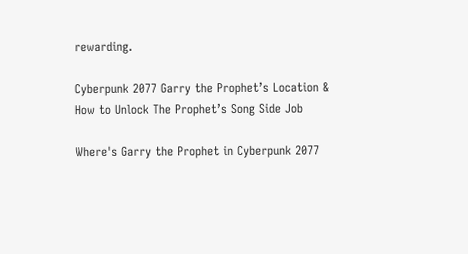rewarding.

Cyberpunk 2077 Garry the Prophet’s Location & How to Unlock The Prophet’s Song Side Job

Where's Garry the Prophet in Cyberpunk 2077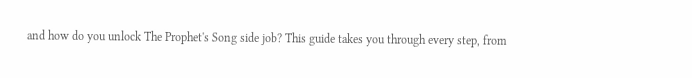and how do you unlock The Prophet's Song side job? This guide takes you through every step, from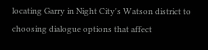locating Garry in Night City's Watson district to choosing dialogue options that affect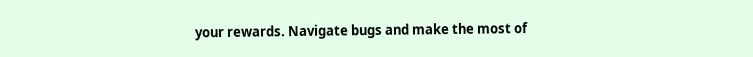your rewards. Navigate bugs and make the most of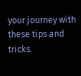your journey with these tips and tricks.